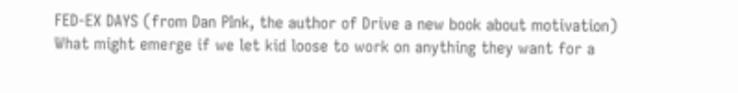FED-EX DAYS (from Dan PInk, the author of Drive a new book about motivation)
What might emerge if we let kid loose to work on anything they want for a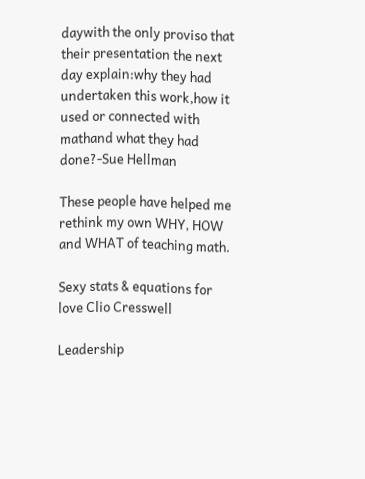daywith the only proviso that their presentation the next day explain:why they had undertaken this work,how it used or connected with mathand what they had done?-Sue Hellman

These people have helped me rethink my own WHY, HOW and WHAT of teaching math.

Sexy stats & equations for love Clio Cresswell

Leadership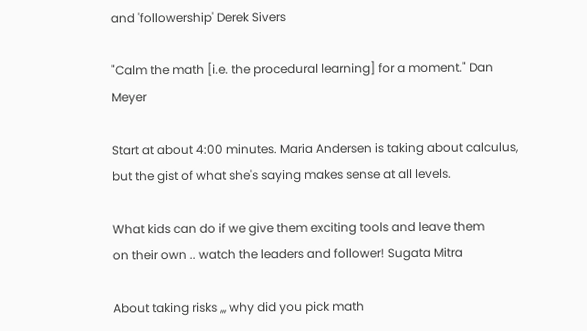and 'followership' Derek Sivers

"Calm the math [i.e. the procedural learning] for a moment." Dan Meyer

Start at about 4:00 minutes. Maria Andersen is taking about calculus,
but the gist of what she's saying makes sense at all levels.

What kids can do if we give them exciting tools and leave them
on their own .. watch the leaders and follower! Sugata Mitra

About taking risks ,,, why did you pick math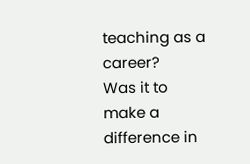teaching as a career?
Was it to make a difference in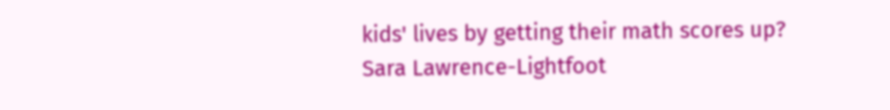kids' lives by getting their math scores up?
Sara Lawrence-Lightfoot